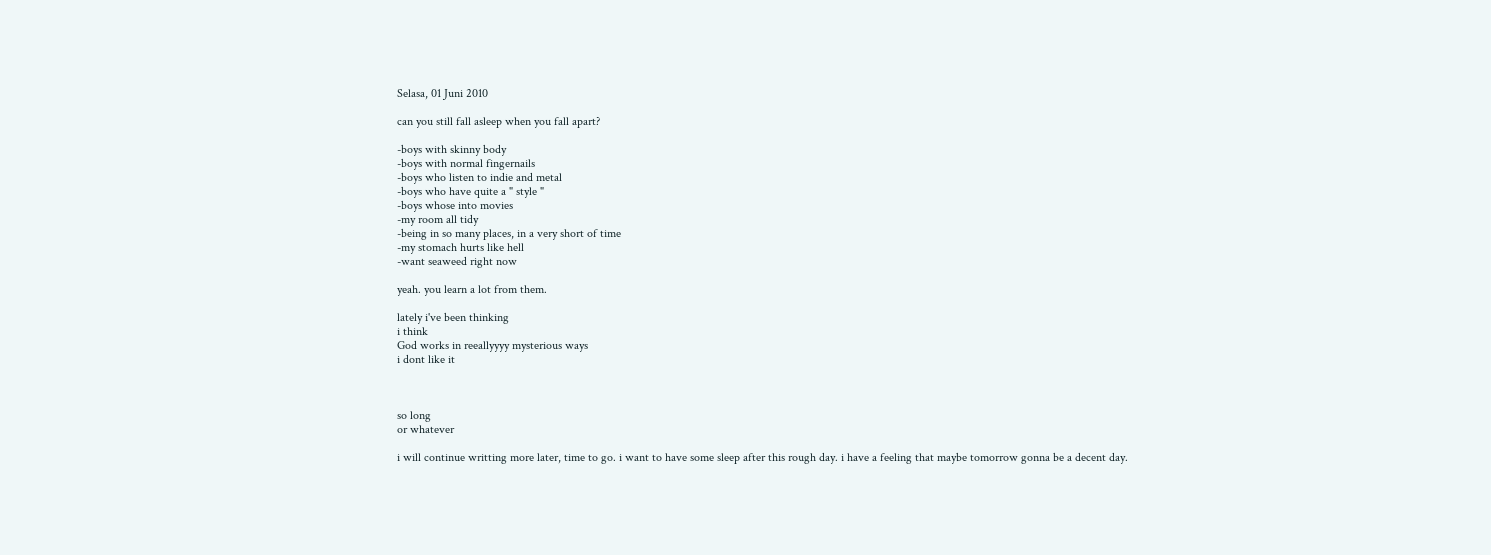Selasa, 01 Juni 2010

can you still fall asleep when you fall apart?

-boys with skinny body
-boys with normal fingernails
-boys who listen to indie and metal
-boys who have quite a " style "
-boys whose into movies
-my room all tidy
-being in so many places, in a very short of time
-my stomach hurts like hell
-want seaweed right now

yeah. you learn a lot from them.

lately i've been thinking
i think
God works in reeallyyyy mysterious ways
i dont like it



so long
or whatever

i will continue writting more later, time to go. i want to have some sleep after this rough day. i have a feeling that maybe tomorrow gonna be a decent day.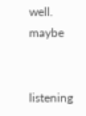well. maybe


listening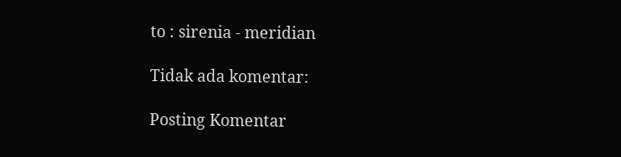to : sirenia - meridian

Tidak ada komentar:

Posting Komentar